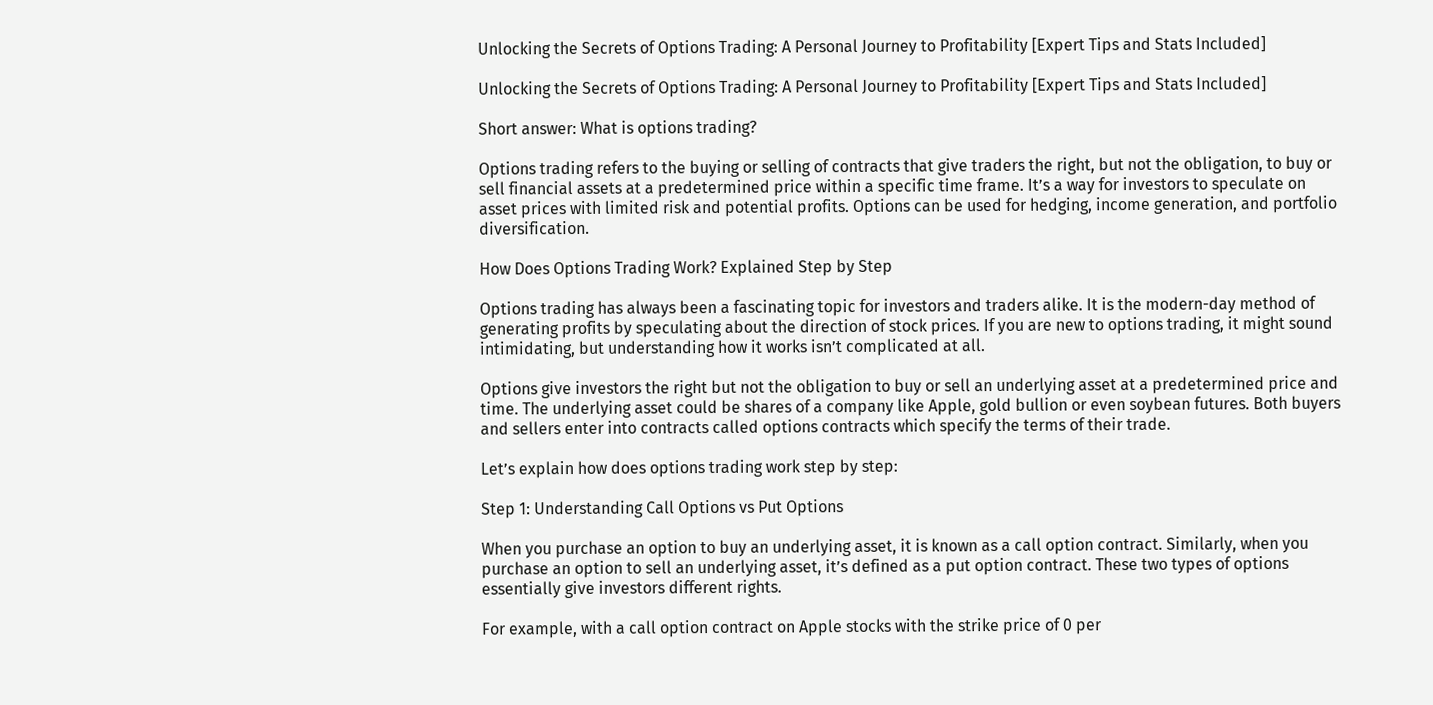Unlocking the Secrets of Options Trading: A Personal Journey to Profitability [Expert Tips and Stats Included]

Unlocking the Secrets of Options Trading: A Personal Journey to Profitability [Expert Tips and Stats Included]

Short answer: What is options trading?

Options trading refers to the buying or selling of contracts that give traders the right, but not the obligation, to buy or sell financial assets at a predetermined price within a specific time frame. It’s a way for investors to speculate on asset prices with limited risk and potential profits. Options can be used for hedging, income generation, and portfolio diversification.

How Does Options Trading Work? Explained Step by Step

Options trading has always been a fascinating topic for investors and traders alike. It is the modern-day method of generating profits by speculating about the direction of stock prices. If you are new to options trading, it might sound intimidating, but understanding how it works isn’t complicated at all.

Options give investors the right but not the obligation to buy or sell an underlying asset at a predetermined price and time. The underlying asset could be shares of a company like Apple, gold bullion or even soybean futures. Both buyers and sellers enter into contracts called options contracts which specify the terms of their trade.

Let’s explain how does options trading work step by step:

Step 1: Understanding Call Options vs Put Options

When you purchase an option to buy an underlying asset, it is known as a call option contract. Similarly, when you purchase an option to sell an underlying asset, it’s defined as a put option contract. These two types of options essentially give investors different rights.

For example, with a call option contract on Apple stocks with the strike price of 0 per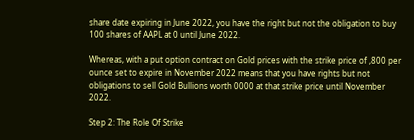share date expiring in June 2022, you have the right but not the obligation to buy 100 shares of AAPL at 0 until June 2022.

Whereas, with a put option contract on Gold prices with the strike price of ,800 per ounce set to expire in November 2022 means that you have rights but not obligations to sell Gold Bullions worth 0000 at that strike price until November 2022.

Step 2: The Role Of Strike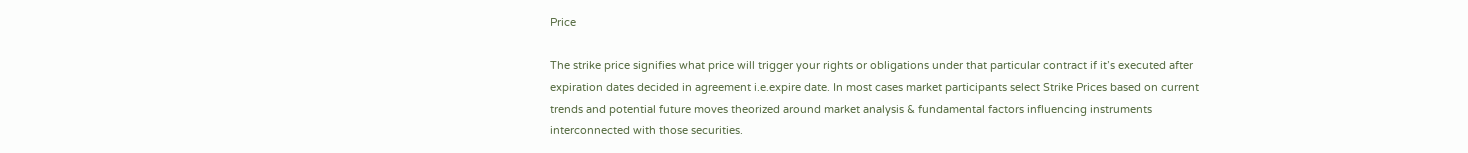Price

The strike price signifies what price will trigger your rights or obligations under that particular contract if it’s executed after expiration dates decided in agreement i.e.expire date. In most cases market participants select Strike Prices based on current trends and potential future moves theorized around market analysis & fundamental factors influencing instruments interconnected with those securities.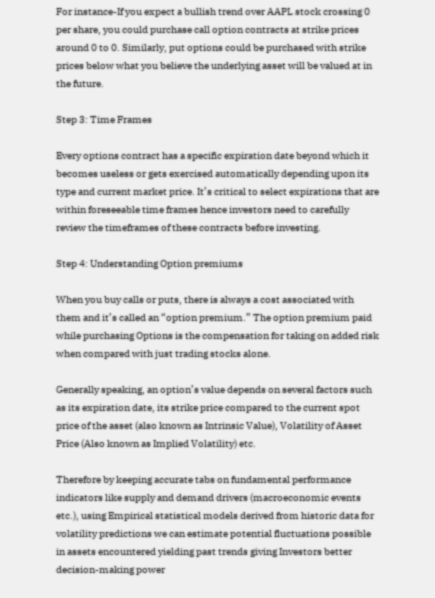For instance-If you expect a bullish trend over AAPL stock crossing 0 per share, you could purchase call option contracts at strike prices around 0 to 0. Similarly, put options could be purchased with strike prices below what you believe the underlying asset will be valued at in the future.

Step 3: Time Frames

Every options contract has a specific expiration date beyond which it becomes useless or gets exercised automatically depending upon its type and current market price. It’s critical to select expirations that are within foreseeable time frames hence investors need to carefully review the timeframes of these contracts before investing.

Step 4: Understanding Option premiums

When you buy calls or puts, there is always a cost associated with them and it’s called an “option premium.” The option premium paid while purchasing Options is the compensation for taking on added risk when compared with just trading stocks alone.

Generally speaking, an option’s value depends on several factors such as its expiration date, its strike price compared to the current spot price of the asset (also known as Intrinsic Value), Volatility of Asset Price (Also known as Implied Volatility) etc.

Therefore by keeping accurate tabs on fundamental performance indicators like supply and demand drivers (macroeconomic events etc.), using Empirical statistical models derived from historic data for volatility predictions we can estimate potential fluctuations possible in assets encountered yielding past trends giving Investors better decision-making power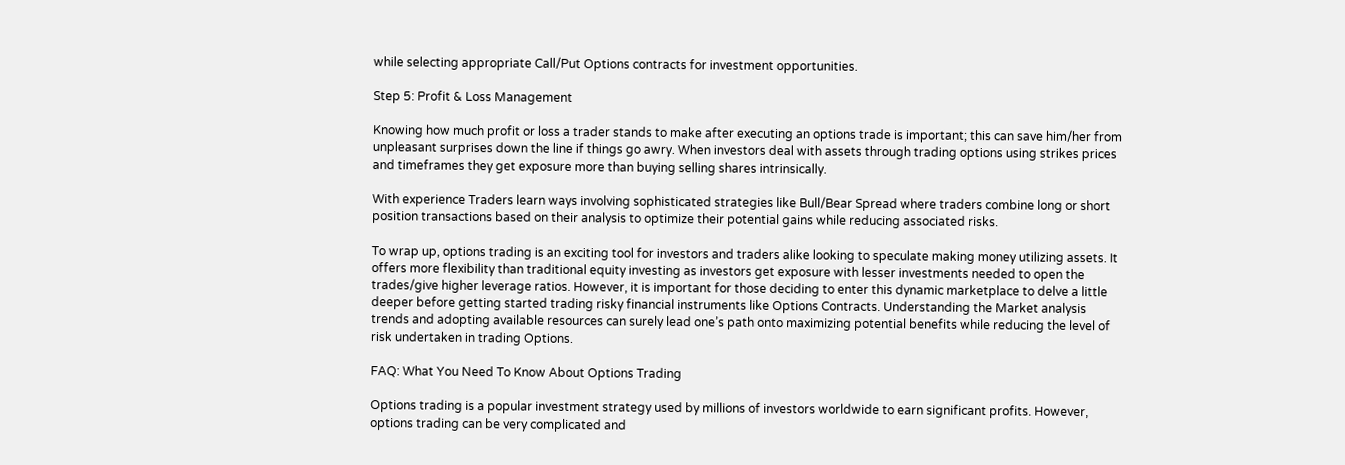while selecting appropriate Call/Put Options contracts for investment opportunities.

Step 5: Profit & Loss Management

Knowing how much profit or loss a trader stands to make after executing an options trade is important; this can save him/her from unpleasant surprises down the line if things go awry. When investors deal with assets through trading options using strikes prices and timeframes they get exposure more than buying selling shares intrinsically.

With experience Traders learn ways involving sophisticated strategies like Bull/Bear Spread where traders combine long or short position transactions based on their analysis to optimize their potential gains while reducing associated risks.

To wrap up, options trading is an exciting tool for investors and traders alike looking to speculate making money utilizing assets. It offers more flexibility than traditional equity investing as investors get exposure with lesser investments needed to open the trades/give higher leverage ratios. However, it is important for those deciding to enter this dynamic marketplace to delve a little deeper before getting started trading risky financial instruments like Options Contracts. Understanding the Market analysis trends and adopting available resources can surely lead one’s path onto maximizing potential benefits while reducing the level of risk undertaken in trading Options.

FAQ: What You Need To Know About Options Trading

Options trading is a popular investment strategy used by millions of investors worldwide to earn significant profits. However, options trading can be very complicated and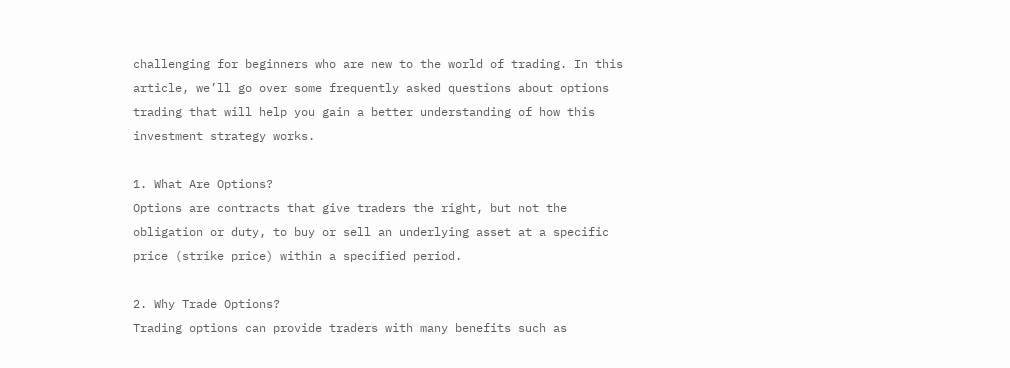challenging for beginners who are new to the world of trading. In this article, we’ll go over some frequently asked questions about options trading that will help you gain a better understanding of how this investment strategy works.

1. What Are Options?
Options are contracts that give traders the right, but not the obligation or duty, to buy or sell an underlying asset at a specific price (strike price) within a specified period.

2. Why Trade Options?
Trading options can provide traders with many benefits such as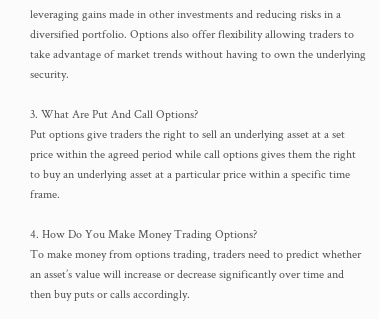leveraging gains made in other investments and reducing risks in a diversified portfolio. Options also offer flexibility allowing traders to take advantage of market trends without having to own the underlying security.

3. What Are Put And Call Options?
Put options give traders the right to sell an underlying asset at a set price within the agreed period while call options gives them the right to buy an underlying asset at a particular price within a specific time frame.

4. How Do You Make Money Trading Options?
To make money from options trading, traders need to predict whether an asset’s value will increase or decrease significantly over time and then buy puts or calls accordingly.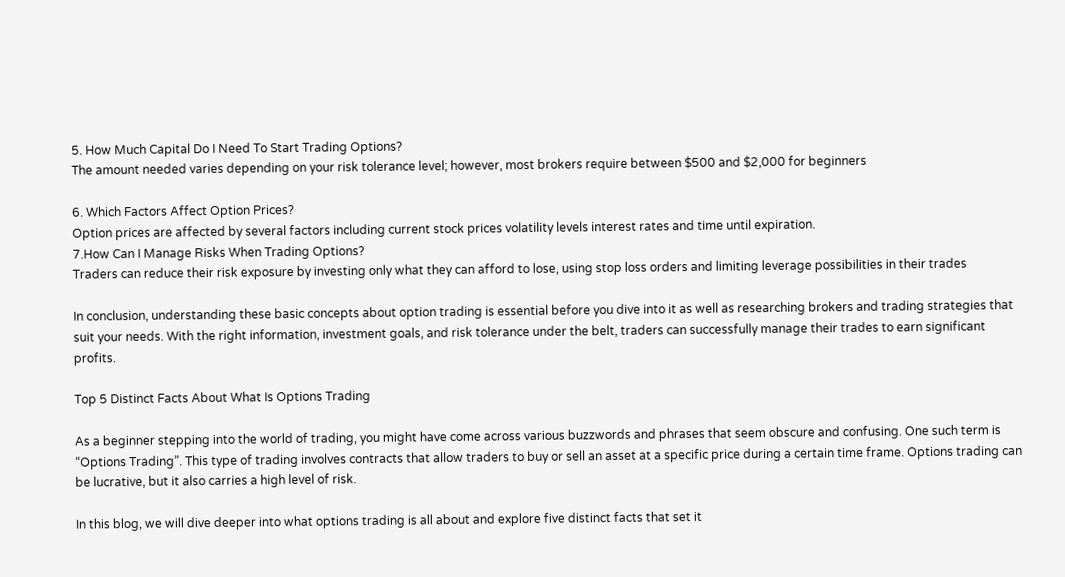5. How Much Capital Do I Need To Start Trading Options?
The amount needed varies depending on your risk tolerance level; however, most brokers require between $500 and $2,000 for beginners

6. Which Factors Affect Option Prices?
Option prices are affected by several factors including current stock prices volatility levels interest rates and time until expiration.
7.How Can I Manage Risks When Trading Options?
Traders can reduce their risk exposure by investing only what they can afford to lose, using stop loss orders and limiting leverage possibilities in their trades

In conclusion, understanding these basic concepts about option trading is essential before you dive into it as well as researching brokers and trading strategies that suit your needs. With the right information, investment goals, and risk tolerance under the belt, traders can successfully manage their trades to earn significant profits.

Top 5 Distinct Facts About What Is Options Trading

As a beginner stepping into the world of trading, you might have come across various buzzwords and phrases that seem obscure and confusing. One such term is “Options Trading”. This type of trading involves contracts that allow traders to buy or sell an asset at a specific price during a certain time frame. Options trading can be lucrative, but it also carries a high level of risk.

In this blog, we will dive deeper into what options trading is all about and explore five distinct facts that set it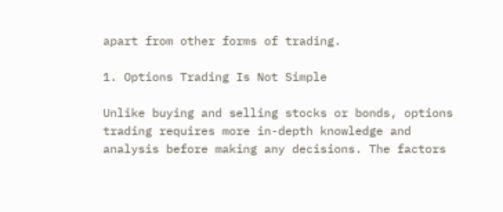apart from other forms of trading.

1. Options Trading Is Not Simple

Unlike buying and selling stocks or bonds, options trading requires more in-depth knowledge and analysis before making any decisions. The factors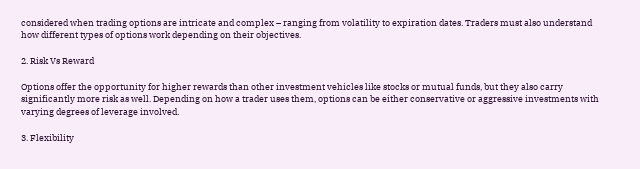considered when trading options are intricate and complex – ranging from volatility to expiration dates. Traders must also understand how different types of options work depending on their objectives.

2. Risk Vs Reward

Options offer the opportunity for higher rewards than other investment vehicles like stocks or mutual funds, but they also carry significantly more risk as well. Depending on how a trader uses them, options can be either conservative or aggressive investments with varying degrees of leverage involved.

3. Flexibility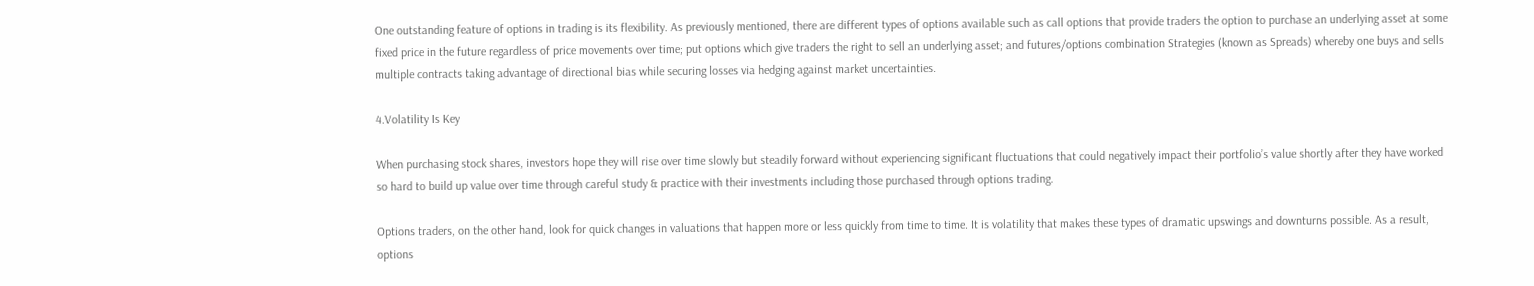One outstanding feature of options in trading is its flexibility. As previously mentioned, there are different types of options available such as call options that provide traders the option to purchase an underlying asset at some fixed price in the future regardless of price movements over time; put options which give traders the right to sell an underlying asset; and futures/options combination Strategies (known as Spreads) whereby one buys and sells multiple contracts taking advantage of directional bias while securing losses via hedging against market uncertainties.

4.Volatility Is Key

When purchasing stock shares, investors hope they will rise over time slowly but steadily forward without experiencing significant fluctuations that could negatively impact their portfolio’s value shortly after they have worked so hard to build up value over time through careful study & practice with their investments including those purchased through options trading.

Options traders, on the other hand, look for quick changes in valuations that happen more or less quickly from time to time. It is volatility that makes these types of dramatic upswings and downturns possible. As a result, options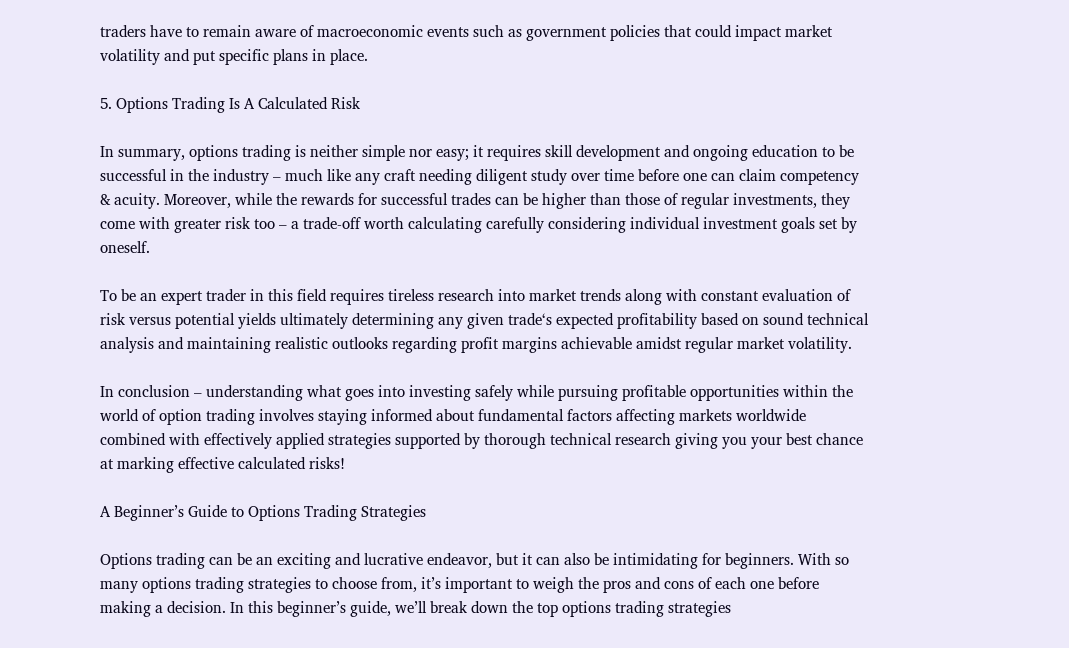traders have to remain aware of macroeconomic events such as government policies that could impact market volatility and put specific plans in place.

5. Options Trading Is A Calculated Risk

In summary, options trading is neither simple nor easy; it requires skill development and ongoing education to be successful in the industry – much like any craft needing diligent study over time before one can claim competency & acuity. Moreover, while the rewards for successful trades can be higher than those of regular investments, they come with greater risk too – a trade-off worth calculating carefully considering individual investment goals set by oneself.

To be an expert trader in this field requires tireless research into market trends along with constant evaluation of risk versus potential yields ultimately determining any given trade‘s expected profitability based on sound technical analysis and maintaining realistic outlooks regarding profit margins achievable amidst regular market volatility.

In conclusion – understanding what goes into investing safely while pursuing profitable opportunities within the world of option trading involves staying informed about fundamental factors affecting markets worldwide combined with effectively applied strategies supported by thorough technical research giving you your best chance at marking effective calculated risks!

A Beginner’s Guide to Options Trading Strategies

Options trading can be an exciting and lucrative endeavor, but it can also be intimidating for beginners. With so many options trading strategies to choose from, it’s important to weigh the pros and cons of each one before making a decision. In this beginner’s guide, we’ll break down the top options trading strategies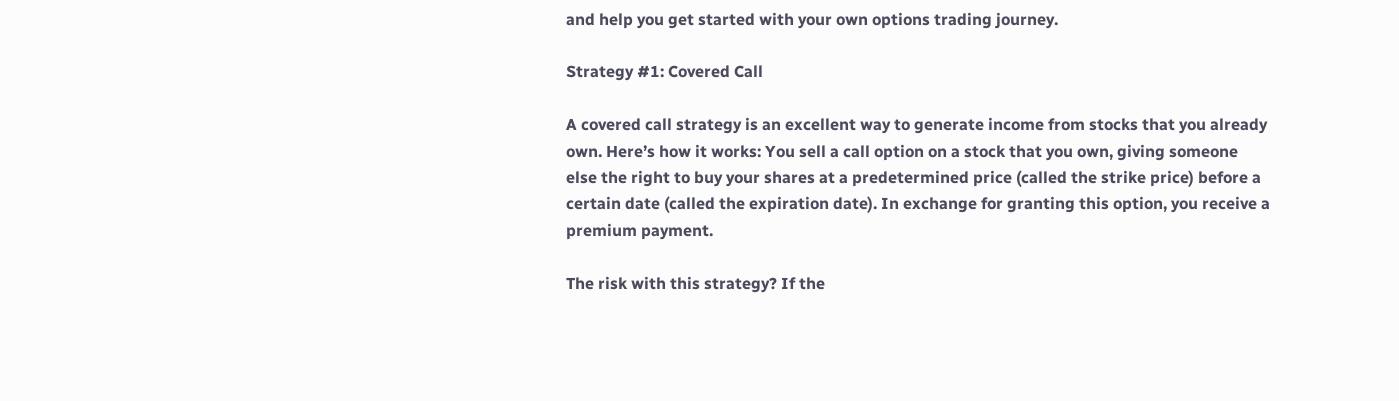and help you get started with your own options trading journey.

Strategy #1: Covered Call

A covered call strategy is an excellent way to generate income from stocks that you already own. Here’s how it works: You sell a call option on a stock that you own, giving someone else the right to buy your shares at a predetermined price (called the strike price) before a certain date (called the expiration date). In exchange for granting this option, you receive a premium payment.

The risk with this strategy? If the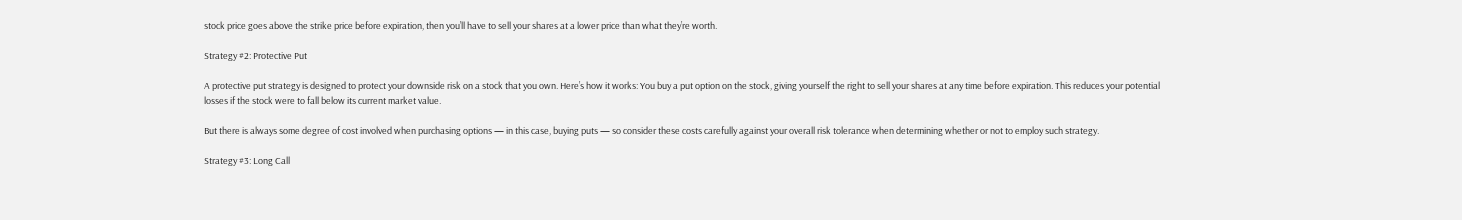stock price goes above the strike price before expiration, then you’ll have to sell your shares at a lower price than what they’re worth.

Strategy #2: Protective Put

A protective put strategy is designed to protect your downside risk on a stock that you own. Here’s how it works: You buy a put option on the stock, giving yourself the right to sell your shares at any time before expiration. This reduces your potential losses if the stock were to fall below its current market value.

But there is always some degree of cost involved when purchasing options — in this case, buying puts — so consider these costs carefully against your overall risk tolerance when determining whether or not to employ such strategy.

Strategy #3: Long Call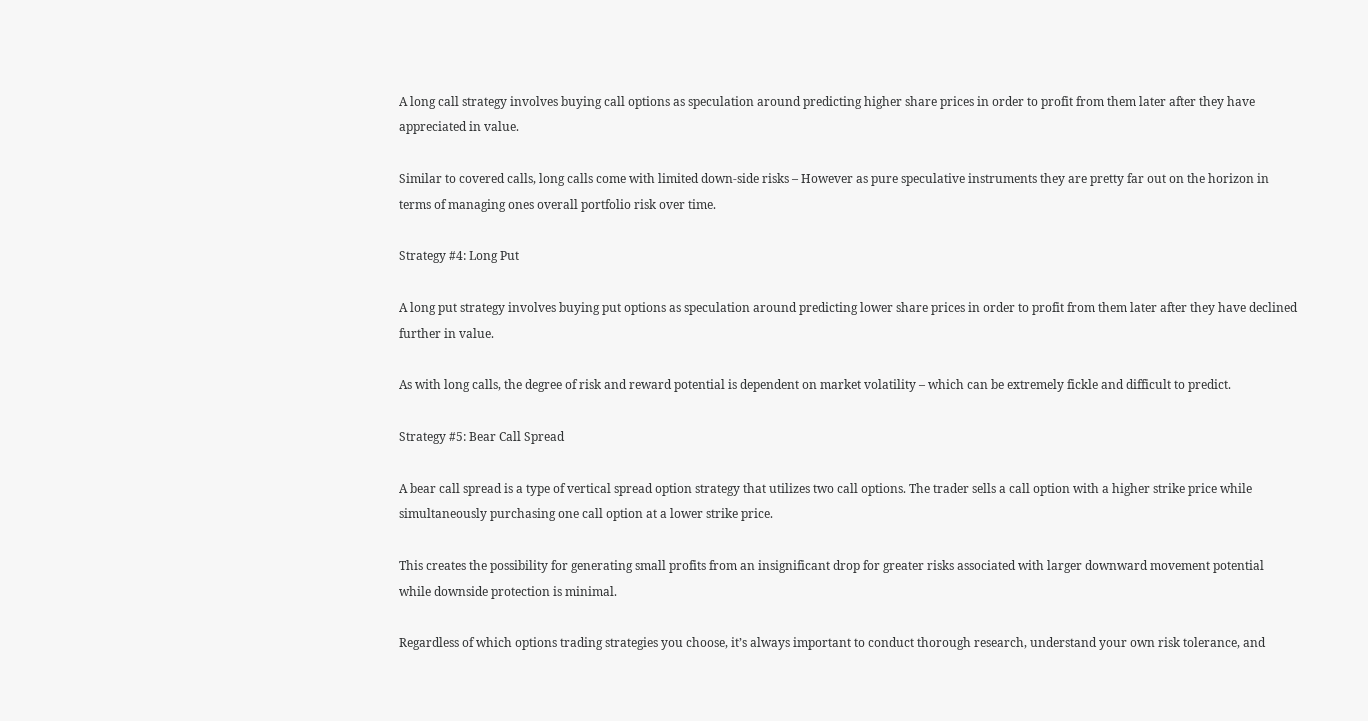A long call strategy involves buying call options as speculation around predicting higher share prices in order to profit from them later after they have appreciated in value.

Similar to covered calls, long calls come with limited down-side risks – However as pure speculative instruments they are pretty far out on the horizon in terms of managing ones overall portfolio risk over time.

Strategy #4: Long Put

A long put strategy involves buying put options as speculation around predicting lower share prices in order to profit from them later after they have declined further in value.

As with long calls, the degree of risk and reward potential is dependent on market volatility – which can be extremely fickle and difficult to predict.

Strategy #5: Bear Call Spread

A bear call spread is a type of vertical spread option strategy that utilizes two call options. The trader sells a call option with a higher strike price while simultaneously purchasing one call option at a lower strike price.

This creates the possibility for generating small profits from an insignificant drop for greater risks associated with larger downward movement potential while downside protection is minimal.

Regardless of which options trading strategies you choose, it’s always important to conduct thorough research, understand your own risk tolerance, and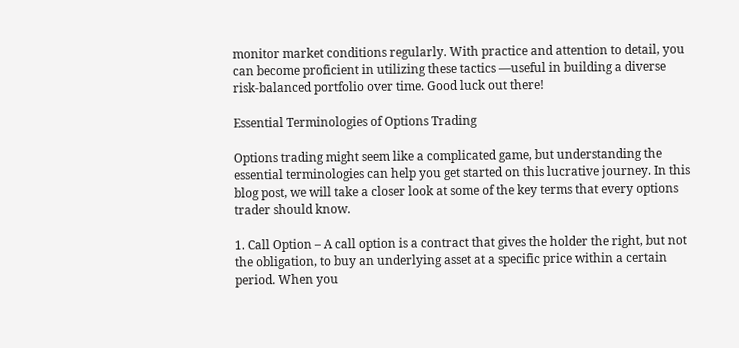monitor market conditions regularly. With practice and attention to detail, you can become proficient in utilizing these tactics —useful in building a diverse risk-balanced portfolio over time. Good luck out there!

Essential Terminologies of Options Trading

Options trading might seem like a complicated game, but understanding the essential terminologies can help you get started on this lucrative journey. In this blog post, we will take a closer look at some of the key terms that every options trader should know.

1. Call Option – A call option is a contract that gives the holder the right, but not the obligation, to buy an underlying asset at a specific price within a certain period. When you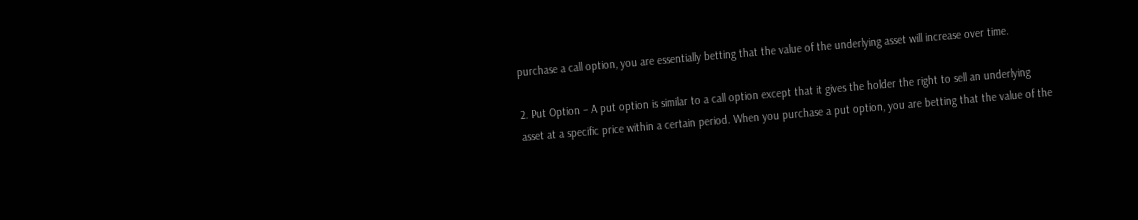purchase a call option, you are essentially betting that the value of the underlying asset will increase over time.

2. Put Option – A put option is similar to a call option except that it gives the holder the right to sell an underlying asset at a specific price within a certain period. When you purchase a put option, you are betting that the value of the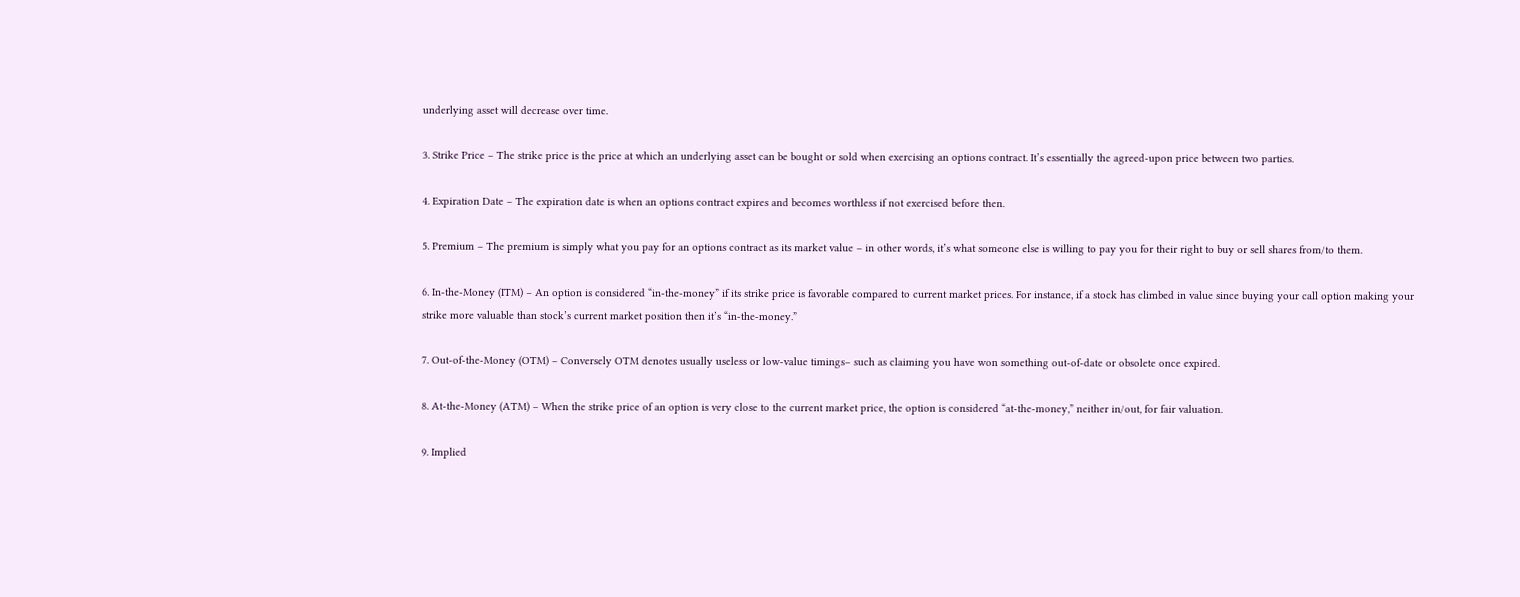underlying asset will decrease over time.

3. Strike Price – The strike price is the price at which an underlying asset can be bought or sold when exercising an options contract. It’s essentially the agreed-upon price between two parties.

4. Expiration Date – The expiration date is when an options contract expires and becomes worthless if not exercised before then.

5. Premium – The premium is simply what you pay for an options contract as its market value – in other words, it’s what someone else is willing to pay you for their right to buy or sell shares from/to them.

6. In-the-Money (ITM) – An option is considered “in-the-money” if its strike price is favorable compared to current market prices. For instance, if a stock has climbed in value since buying your call option making your strike more valuable than stock’s current market position then it’s “in-the-money.”

7. Out-of-the-Money (OTM) – Conversely OTM denotes usually useless or low-value timings– such as claiming you have won something out-of-date or obsolete once expired.

8. At-the-Money (ATM) – When the strike price of an option is very close to the current market price, the option is considered “at-the-money,” neither in/out, for fair valuation.

9. Implied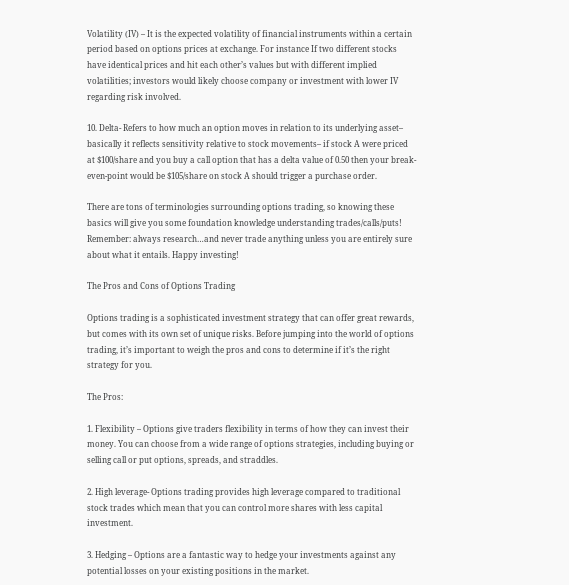Volatility (IV) – It is the expected volatility of financial instruments within a certain period based on options prices at exchange. For instance If two different stocks have identical prices and hit each other’s values but with different implied volatilities; investors would likely choose company or investment with lower IV regarding risk involved.

10. Delta- Refers to how much an option moves in relation to its underlying asset– basically it reflects sensitivity relative to stock movements– if stock A were priced at $100/share and you buy a call option that has a delta value of 0.50 then your break-even-point would be $105/share on stock A should trigger a purchase order.

There are tons of terminologies surrounding options trading, so knowing these basics will give you some foundation knowledge understanding trades/calls/puts! Remember: always research…and never trade anything unless you are entirely sure about what it entails. Happy investing!

The Pros and Cons of Options Trading

Options trading is a sophisticated investment strategy that can offer great rewards, but comes with its own set of unique risks. Before jumping into the world of options trading, it’s important to weigh the pros and cons to determine if it’s the right strategy for you.

The Pros:

1. Flexibility – Options give traders flexibility in terms of how they can invest their money. You can choose from a wide range of options strategies, including buying or selling call or put options, spreads, and straddles.

2. High leverage- Options trading provides high leverage compared to traditional stock trades which mean that you can control more shares with less capital investment.

3. Hedging – Options are a fantastic way to hedge your investments against any potential losses on your existing positions in the market.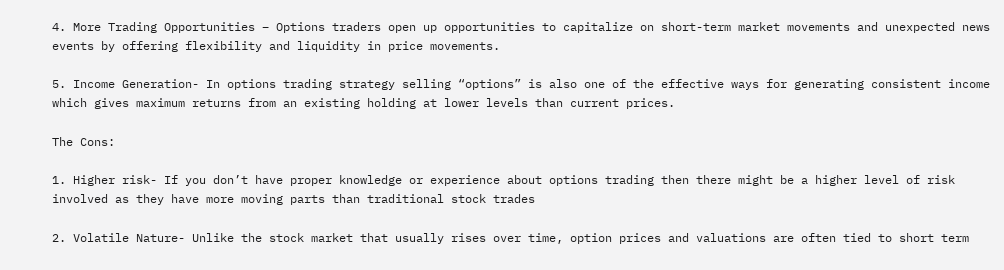4. More Trading Opportunities – Options traders open up opportunities to capitalize on short-term market movements and unexpected news events by offering flexibility and liquidity in price movements.

5. Income Generation- In options trading strategy selling “options” is also one of the effective ways for generating consistent income which gives maximum returns from an existing holding at lower levels than current prices.

The Cons:

1. Higher risk- If you don’t have proper knowledge or experience about options trading then there might be a higher level of risk involved as they have more moving parts than traditional stock trades

2. Volatile Nature- Unlike the stock market that usually rises over time, option prices and valuations are often tied to short term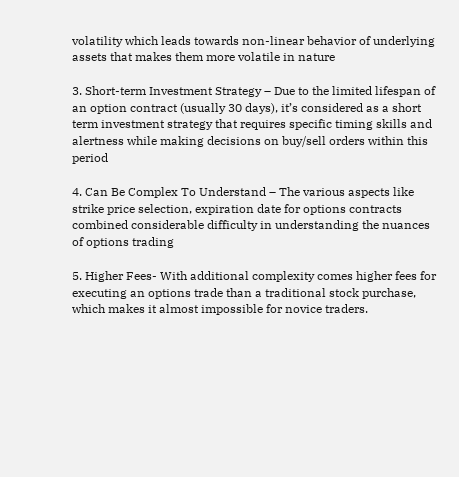volatility which leads towards non-linear behavior of underlying assets that makes them more volatile in nature

3. Short-term Investment Strategy – Due to the limited lifespan of an option contract (usually 30 days), it’s considered as a short term investment strategy that requires specific timing skills and alertness while making decisions on buy/sell orders within this period

4. Can Be Complex To Understand – The various aspects like strike price selection, expiration date for options contracts combined considerable difficulty in understanding the nuances of options trading

5. Higher Fees- With additional complexity comes higher fees for executing an options trade than a traditional stock purchase, which makes it almost impossible for novice traders.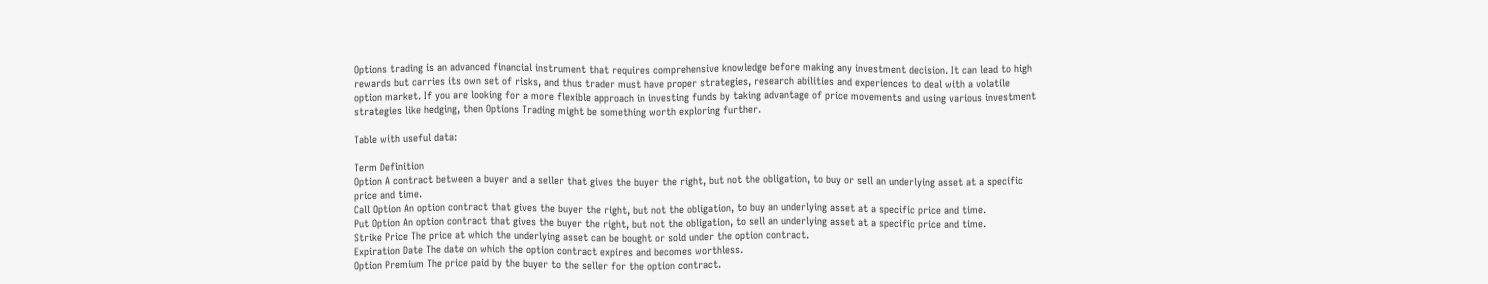Options trading is an advanced financial instrument that requires comprehensive knowledge before making any investment decision. It can lead to high rewards but carries its own set of risks, and thus trader must have proper strategies, research abilities and experiences to deal with a volatile option market. If you are looking for a more flexible approach in investing funds by taking advantage of price movements and using various investment strategies like hedging, then Options Trading might be something worth exploring further.

Table with useful data:

Term Definition
Option A contract between a buyer and a seller that gives the buyer the right, but not the obligation, to buy or sell an underlying asset at a specific price and time.
Call Option An option contract that gives the buyer the right, but not the obligation, to buy an underlying asset at a specific price and time.
Put Option An option contract that gives the buyer the right, but not the obligation, to sell an underlying asset at a specific price and time.
Strike Price The price at which the underlying asset can be bought or sold under the option contract.
Expiration Date The date on which the option contract expires and becomes worthless.
Option Premium The price paid by the buyer to the seller for the option contract.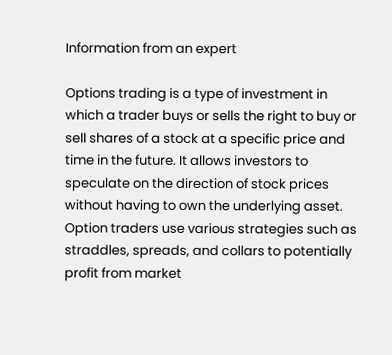Information from an expert

Options trading is a type of investment in which a trader buys or sells the right to buy or sell shares of a stock at a specific price and time in the future. It allows investors to speculate on the direction of stock prices without having to own the underlying asset. Option traders use various strategies such as straddles, spreads, and collars to potentially profit from market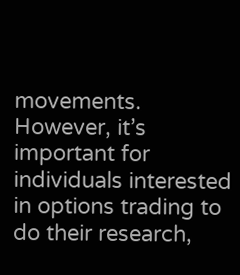movements. However, it’s important for individuals interested in options trading to do their research,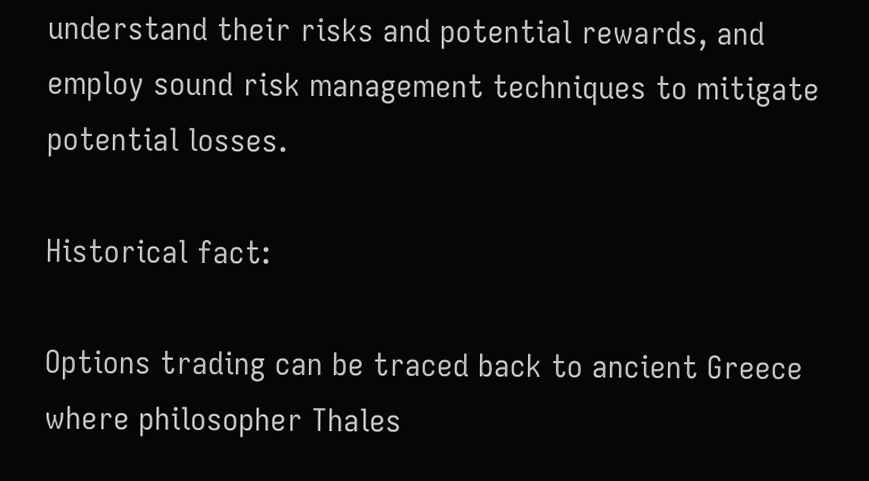understand their risks and potential rewards, and employ sound risk management techniques to mitigate potential losses.

Historical fact:

Options trading can be traced back to ancient Greece where philosopher Thales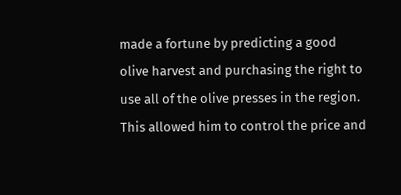made a fortune by predicting a good olive harvest and purchasing the right to use all of the olive presses in the region. This allowed him to control the price and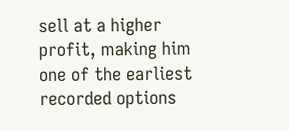sell at a higher profit, making him one of the earliest recorded options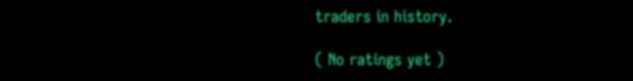traders in history.

( No ratings yet )